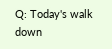Q: Today's walk down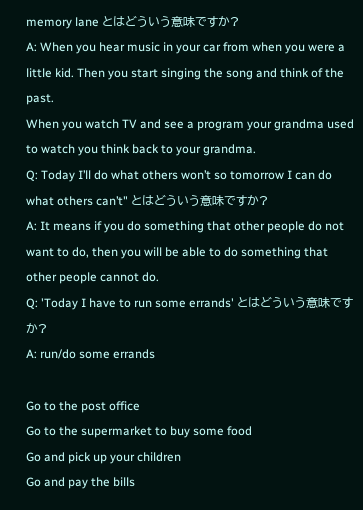memory lane とはどういう意味ですか?
A: When you hear music in your car from when you were a little kid. Then you start singing the song and think of the past.
When you watch TV and see a program your grandma used to watch you think back to your grandma.
Q: Today I’ll do what others won’t so tomorrow I can do what others can’t" とはどういう意味ですか?
A: It means if you do something that other people do not want to do, then you will be able to do something that other people cannot do.
Q: 'Today I have to run some errands' とはどういう意味ですか?
A: run/do some errands

Go to the post office
Go to the supermarket to buy some food
Go and pick up your children
Go and pay the bills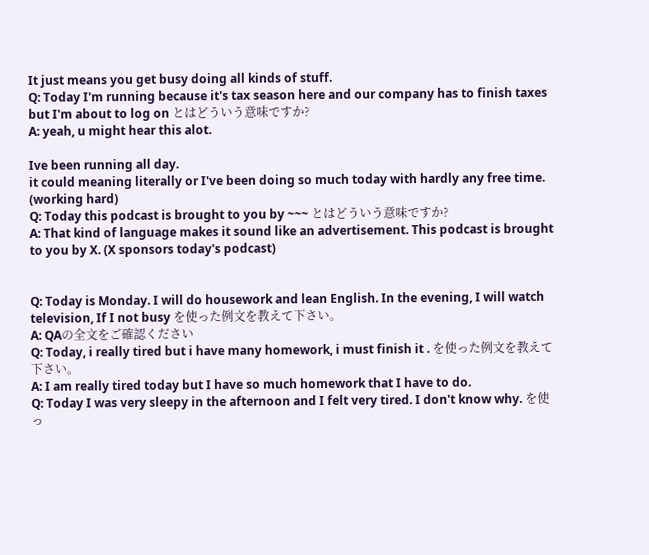It just means you get busy doing all kinds of stuff.
Q: Today I'm running because it's tax season here and our company has to finish taxes but I'm about to log on とはどういう意味ですか?
A: yeah, u might hear this alot.

Ive been running all day.
it could meaning literally or I've been doing so much today with hardly any free time. (working hard)
Q: Today this podcast is brought to you by ~~~ とはどういう意味ですか?
A: That kind of language makes it sound like an advertisement. This podcast is brought to you by X. (X sponsors today's podcast)


Q: Today is Monday. I will do housework and lean English. In the evening, I will watch television, If I not busy を使った例文を教えて下さい。
A: QAの全文をご確認ください
Q: Today, i really tired but i have many homework, i must finish it . を使った例文を教えて下さい。
A: I am really tired today but I have so much homework that I have to do.
Q: Today I was very sleepy in the afternoon and I felt very tired. I don't know why. を使っ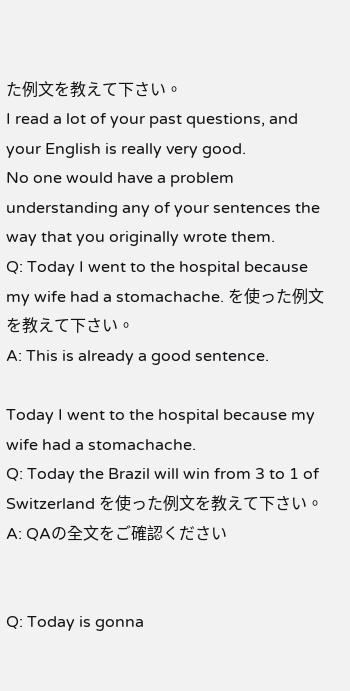た例文を教えて下さい。
I read a lot of your past questions, and your English is really very good.
No one would have a problem understanding any of your sentences the way that you originally wrote them.
Q: Today I went to the hospital because my wife had a stomachache. を使った例文を教えて下さい。
A: This is already a good sentence.

Today I went to the hospital because my wife had a stomachache.
Q: Today the Brazil will win from 3 to 1 of Switzerland を使った例文を教えて下さい。
A: QAの全文をご確認ください


Q: Today is gonna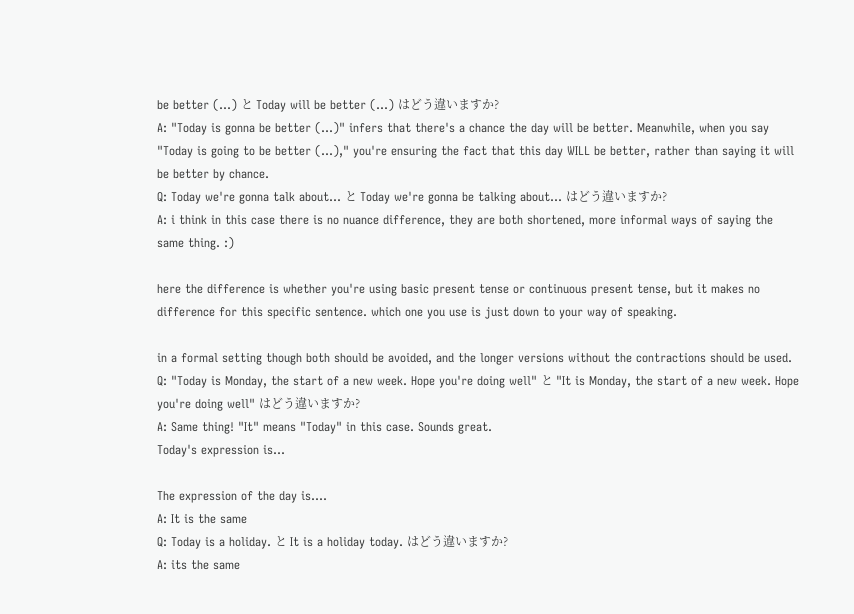be better (...) と Today will be better (...) はどう違いますか?
A: "Today is gonna be better (...)" infers that there's a chance the day will be better. Meanwhile, when you say "Today is going to be better (...)," you're ensuring the fact that this day WILL be better, rather than saying it will be better by chance.
Q: Today we're gonna talk about... と Today we're gonna be talking about... はどう違いますか?
A: i think in this case there is no nuance difference, they are both shortened, more informal ways of saying the same thing. :)

here the difference is whether you're using basic present tense or continuous present tense, but it makes no difference for this specific sentence. which one you use is just down to your way of speaking.

in a formal setting though both should be avoided, and the longer versions without the contractions should be used.
Q: "Today is Monday, the start of a new week. Hope you're doing well" と "It is Monday, the start of a new week. Hope you're doing well" はどう違いますか?
A: Same thing! "It" means "Today" in this case. Sounds great.
Today's expression is...

The expression of the day is....
A: It is the same
Q: Today is a holiday. と It is a holiday today. はどう違いますか?
A: its the same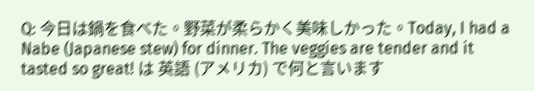Q: 今日は鍋を食べた。野菜が柔らかく美味しかった。Today, I had a Nabe (Japanese stew) for dinner. The veggies are tender and it tasted so great! は 英語 (アメリカ) で何と言います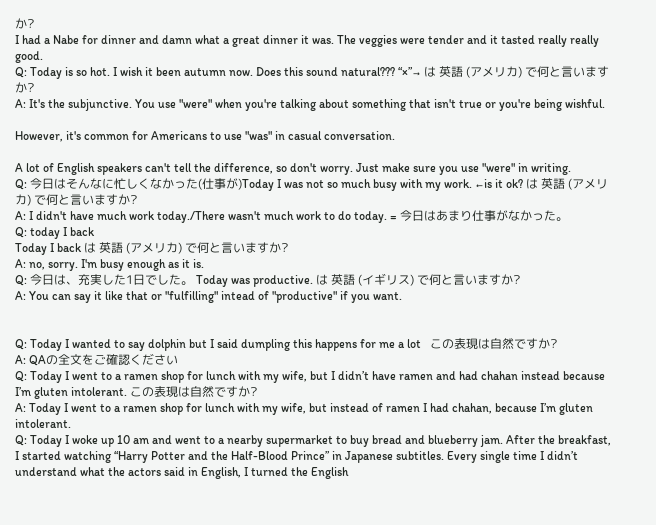か?
I had a Nabe for dinner and damn what a great dinner it was. The veggies were tender and it tasted really really good.
Q: Today is so hot. I wish it been autumn now. Does this sound natural??? “×”→ は 英語 (アメリカ) で何と言いますか?
A: It's the subjunctive. You use "were" when you're talking about something that isn't true or you're being wishful.

However, it's common for Americans to use "was" in casual conversation.

A lot of English speakers can't tell the difference, so don't worry. Just make sure you use "were" in writing.
Q: 今日はそんなに忙しくなかった(仕事が)Today I was not so much busy with my work. ←is it ok? は 英語 (アメリカ) で何と言いますか?
A: I didn't have much work today./There wasn't much work to do today. = 今日はあまり仕事がなかった。
Q: today I back
Today I back は 英語 (アメリカ) で何と言いますか?
A: no, sorry. I'm busy enough as it is.
Q: 今日は、充実した1日でした。 Today was productive. は 英語 (イギリス) で何と言いますか?
A: You can say it like that or "fulfilling" intead of "productive" if you want.


Q: Today I wanted to say dolphin but I said dumpling this happens for me a lot   この表現は自然ですか?
A: QAの全文をご確認ください
Q: Today I went to a ramen shop for lunch with my wife, but I didn’t have ramen and had chahan instead because I’m gluten intolerant. この表現は自然ですか?
A: Today I went to a ramen shop for lunch with my wife, but instead of ramen I had chahan, because I’m gluten intolerant.
Q: Today I woke up 10 am and went to a nearby supermarket to buy bread and blueberry jam. After the breakfast, I started watching “Harry Potter and the Half-Blood Prince” in Japanese subtitles. Every single time I didn’t understand what the actors said in English, I turned the English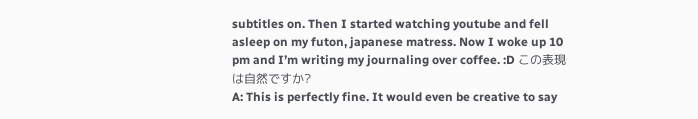subtitles on. Then I started watching youtube and fell asleep on my futon, japanese matress. Now I woke up 10 pm and I’m writing my journaling over coffee. :D この表現は自然ですか?
A: This is perfectly fine. It would even be creative to say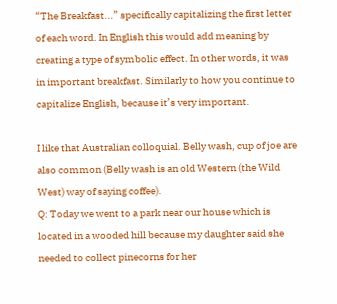“The Breakfast...” specifically capitalizing the first letter of each word. In English this would add meaning by creating a type of symbolic effect. In other words, it was in important breakfast. Similarly to how you continue to capitalize English, because it’s very important.

I like that Australian colloquial. Belly wash, cup of joe are also common (Belly wash is an old Western (the Wild West) way of saying coffee).
Q: Today we went to a park near our house which is located in a wooded hill because my daughter said she needed to collect pinecorns for her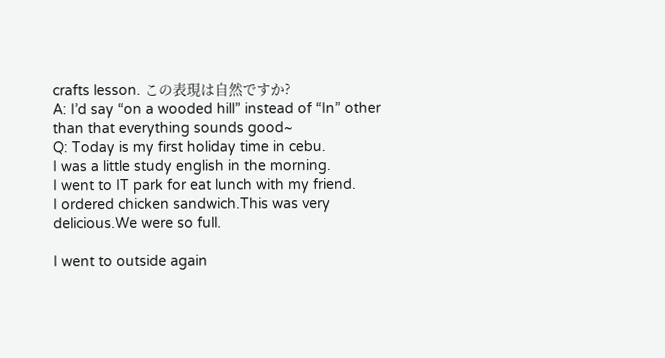crafts lesson. この表現は自然ですか?
A: I’d say “on a wooded hill” instead of “In” other than that everything sounds good~
Q: Today is my first holiday time in cebu.
I was a little study english in the morning.
I went to IT park for eat lunch with my friend.
I ordered chicken sandwich.This was very delicious.We were so full.

I went to outside again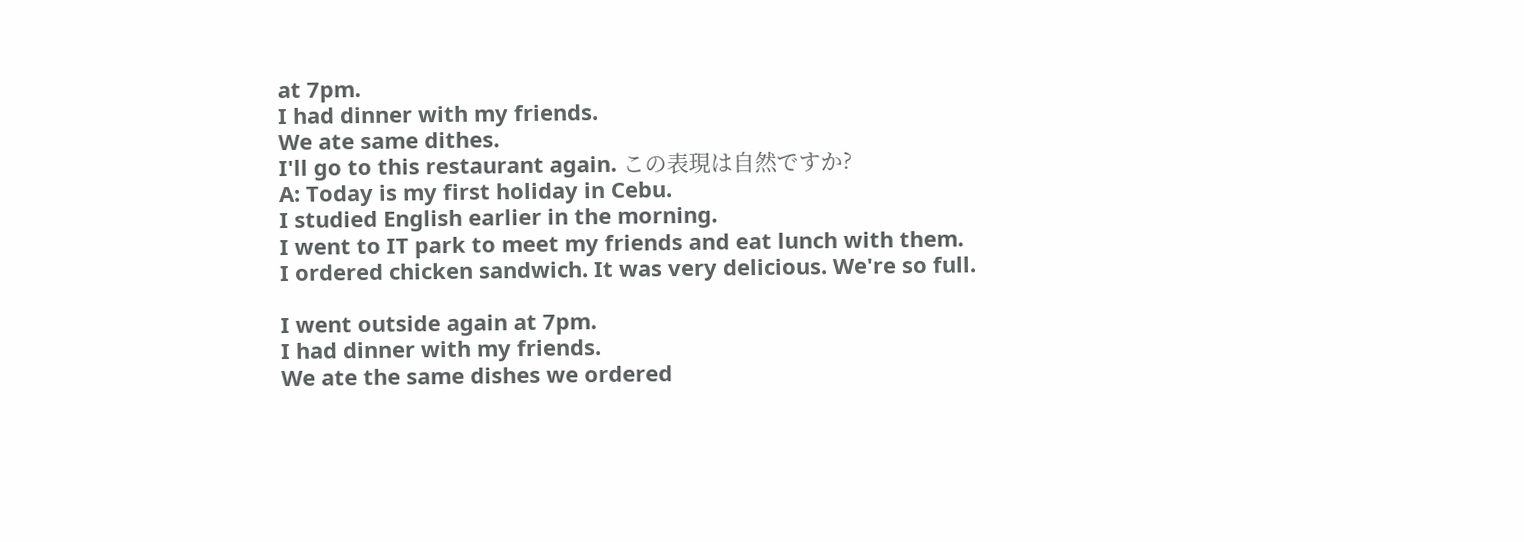at 7pm.
I had dinner with my friends.
We ate same dithes.
I'll go to this restaurant again. この表現は自然ですか?
A: Today is my first holiday in Cebu.
I studied English earlier in the morning.
I went to IT park to meet my friends and eat lunch with them.
I ordered chicken sandwich. It was very delicious. We're so full.

I went outside again at 7pm.
I had dinner with my friends.
We ate the same dishes we ordered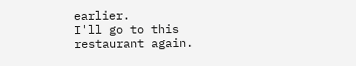earlier.
I'll go to this restaurant again.